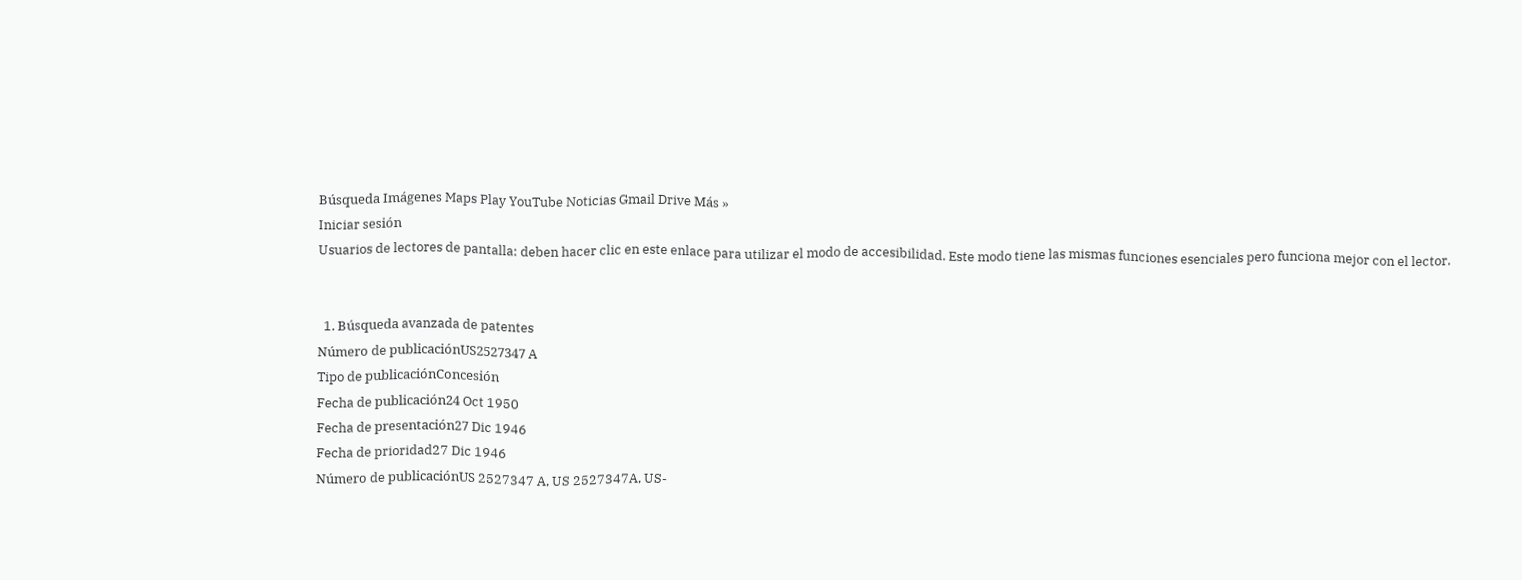Búsqueda Imágenes Maps Play YouTube Noticias Gmail Drive Más »
Iniciar sesión
Usuarios de lectores de pantalla: deben hacer clic en este enlace para utilizar el modo de accesibilidad. Este modo tiene las mismas funciones esenciales pero funciona mejor con el lector.


  1. Búsqueda avanzada de patentes
Número de publicaciónUS2527347 A
Tipo de publicaciónConcesión
Fecha de publicación24 Oct 1950
Fecha de presentación27 Dic 1946
Fecha de prioridad27 Dic 1946
Número de publicaciónUS 2527347 A, US 2527347A, US-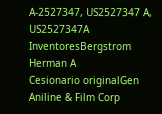A-2527347, US2527347 A, US2527347A
InventoresBergstrom Herman A
Cesionario originalGen Aniline & Film Corp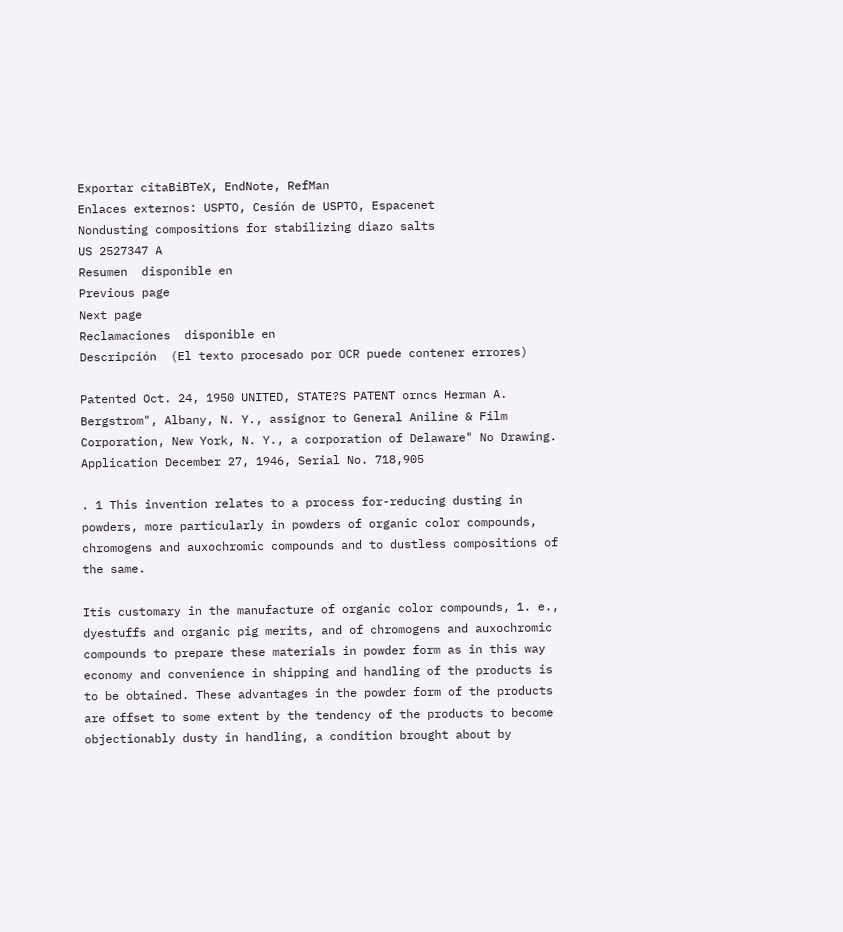Exportar citaBiBTeX, EndNote, RefMan
Enlaces externos: USPTO, Cesión de USPTO, Espacenet
Nondusting compositions for stabilizing diazo salts
US 2527347 A
Resumen  disponible en
Previous page
Next page
Reclamaciones  disponible en
Descripción  (El texto procesado por OCR puede contener errores)

Patented Oct. 24, 1950 UNITED, STATE?S PATENT orncs Herman A. Bergstrom", Albany, N. Y., assignor to General Aniline & Film Corporation, New York, N. Y., a corporation of Delaware" No Drawing. Application December 27, 1946, Serial No. 718,905

. 1 This invention relates to a process for-reducing dusting in powders, more particularly in powders of organic color compounds, chromogens and auxochromic compounds and to dustless compositions of the same.

Itis customary in the manufacture of organic color compounds, 1. e., dyestuffs and organic pig merits, and of chromogens and auxochromic compounds to prepare these materials in powder form as in this way economy and convenience in shipping and handling of the products is to be obtained. These advantages in the powder form of the products are offset to some extent by the tendency of the products to become objectionably dusty in handling, a condition brought about by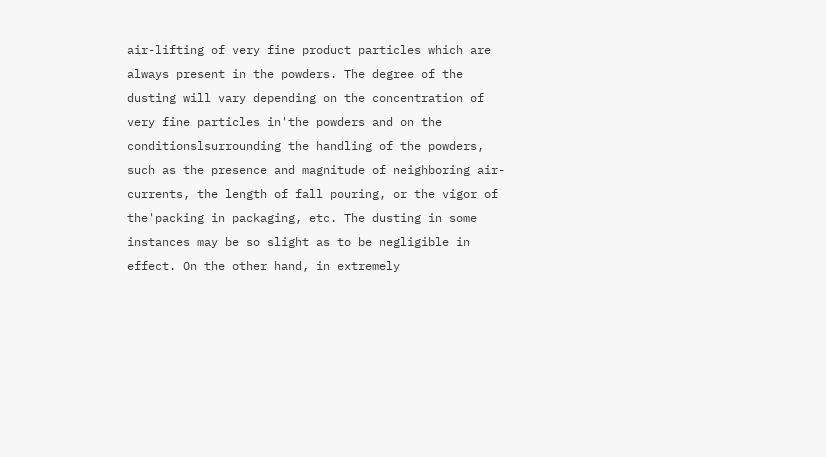air-lifting of very fine product particles which are always present in the powders. The degree of the dusting will vary depending on the concentration of very fine particles in'the powders and on the conditionslsurrounding the handling of the powders, such as the presence and magnitude of neighboring air-currents, the length of fall pouring, or the vigor of the'packing in packaging, etc. The dusting in some instances may be so slight as to be negligible in effect. On the other hand, in extremely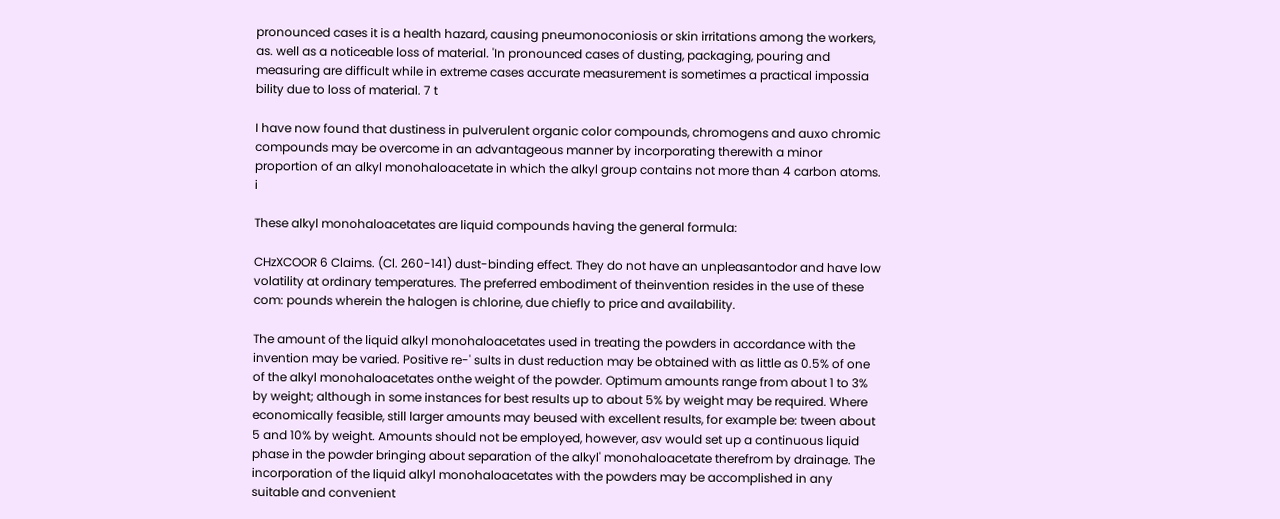pronounced cases it is a health hazard, causing pneumonoconiosis or skin irritations among the workers, as. well as a noticeable loss of material. 'In pronounced cases of dusting, packaging, pouring and measuring are difficult while in extreme cases accurate measurement is sometimes a practical impossia bility due to loss of material. 7 t

I have now found that dustiness in pulverulent organic color compounds, chromogens and auxo chromic compounds may be overcome in an advantageous manner by incorporating therewith a minor proportion of an alkyl monohaloacetate in which the alkyl group contains not more than 4 carbon atoms. i

These alkyl monohaloacetates are liquid compounds having the general formula:

CHzXCOOR 6 Claims. (Cl. 260-141) dust-binding effect. They do not have an unpleasantodor and have low volatility at ordinary temperatures. The preferred embodiment of theinvention resides in the use of these com: pounds wherein the halogen is chlorine, due chiefly to price and availability.

The amount of the liquid alkyl monohaloacetates used in treating the powders in accordance with the invention may be varied. Positive re-' sults in dust reduction may be obtained with as little as 0.5% of one of the alkyl monohaloacetates onthe weight of the powder. Optimum amounts range from about 1 to 3% by weight; although in some instances for best results up to about 5% by weight may be required. Where economically feasible, still larger amounts may beused with excellent results, for example be: tween about 5 and 10% by weight. Amounts should not be employed, however, asv would set up a continuous liquid phase in the powder bringing about separation of the alkyl' monohaloacetate therefrom by drainage. The incorporation of the liquid alkyl monohaloacetates with the powders may be accomplished in any suitable and convenient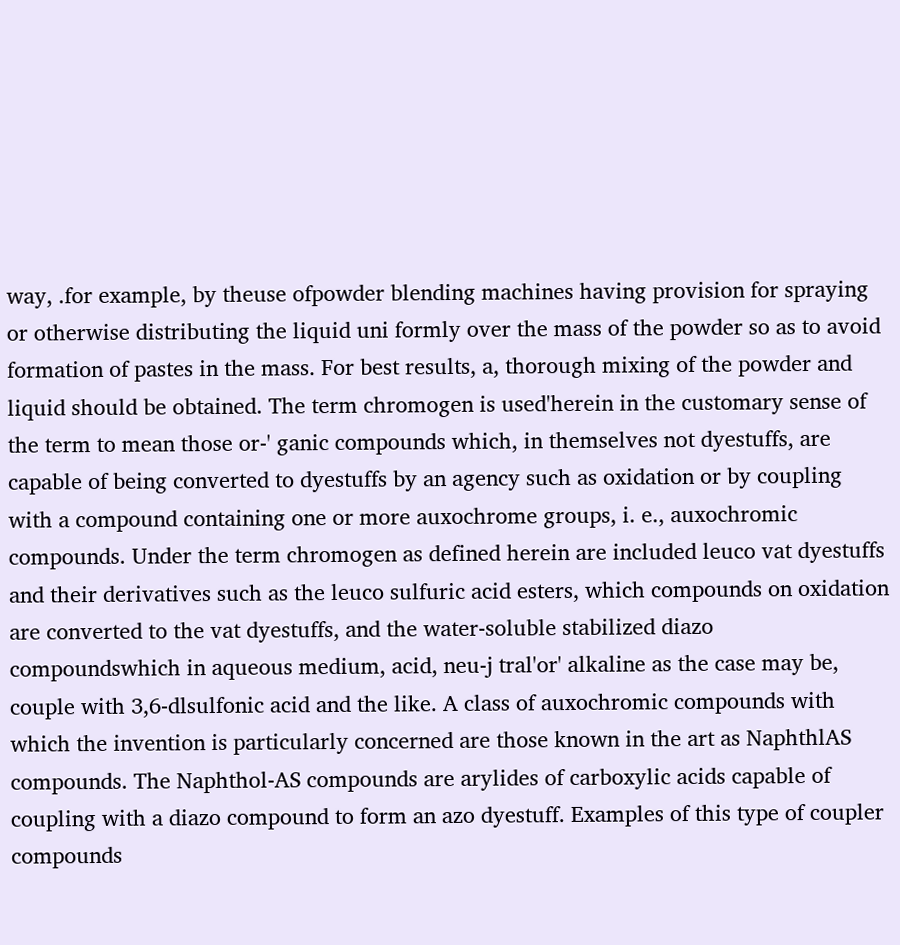way, .for example, by theuse ofpowder blending machines having provision for spraying or otherwise distributing the liquid uni formly over the mass of the powder so as to avoid formation of pastes in the mass. For best results, a, thorough mixing of the powder and liquid should be obtained. The term chromogen is used'herein in the customary sense of the term to mean those or-' ganic compounds which, in themselves not dyestuffs, are capable of being converted to dyestuffs by an agency such as oxidation or by coupling with a compound containing one or more auxochrome groups, i. e., auxochromic compounds. Under the term chromogen as defined herein are included leuco vat dyestuffs and their derivatives such as the leuco sulfuric acid esters, which compounds on oxidation are converted to the vat dyestuffs, and the water-soluble stabilized diazo compoundswhich in aqueous medium, acid, neu-j tral'or' alkaline as the case may be, couple with 3,6-dlsulfonic acid and the like. A class of auxochromic compounds with which the invention is particularly concerned are those known in the art as NaphthlAS compounds. The Naphthol-AS compounds are arylides of carboxylic acids capable of coupling with a diazo compound to form an azo dyestuff. Examples of this type of coupler compounds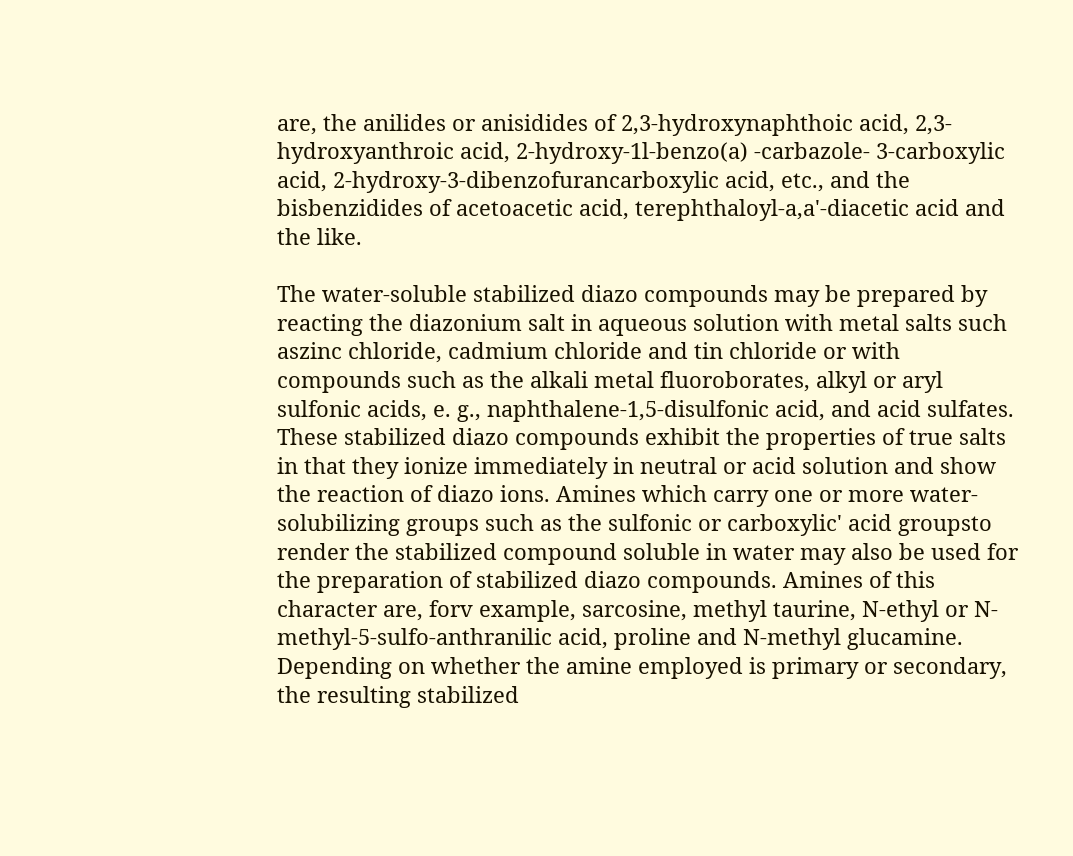are, the anilides or anisidides of 2,3-hydroxynaphthoic acid, 2,3-hydroxyanthroic acid, 2-hydroxy-1l-benzo(a) -carbazole- 3-carboxylic acid, 2-hydroxy-3-dibenzofurancarboxylic acid, etc., and the bisbenzidides of acetoacetic acid, terephthaloyl-a,a'-diacetic acid and the like.

The water-soluble stabilized diazo compounds may be prepared by reacting the diazonium salt in aqueous solution with metal salts such aszinc chloride, cadmium chloride and tin chloride or with compounds such as the alkali metal fluoroborates, alkyl or aryl sulfonic acids, e. g., naphthalene-1,5-disulfonic acid, and acid sulfates. These stabilized diazo compounds exhibit the properties of true salts in that they ionize immediately in neutral or acid solution and show the reaction of diazo ions. Amines which carry one or more water-solubilizing groups such as the sulfonic or carboxylic' acid groupsto render the stabilized compound soluble in water may also be used for the preparation of stabilized diazo compounds. Amines of this character are, forv example, sarcosine, methyl taurine, N-ethyl or N-methyl-5-sulfo-anthranilic acid, proline and N-methyl glucamine. Depending on whether the amine employed is primary or secondary, the resulting stabilized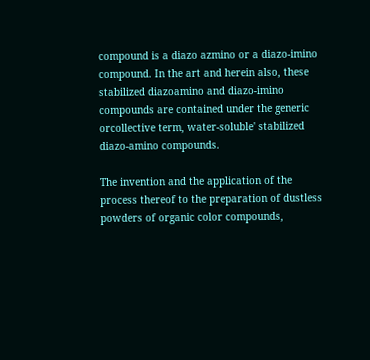compound is a diazo azmino or a diazo-imino compound. In the art and herein also, these stabilized diazoamino and diazo-imino compounds are contained under the generic orcollective term, water-soluble' stabilized diazo-amino compounds.

The invention and the application of the process thereof to the preparation of dustless powders of organic color compounds,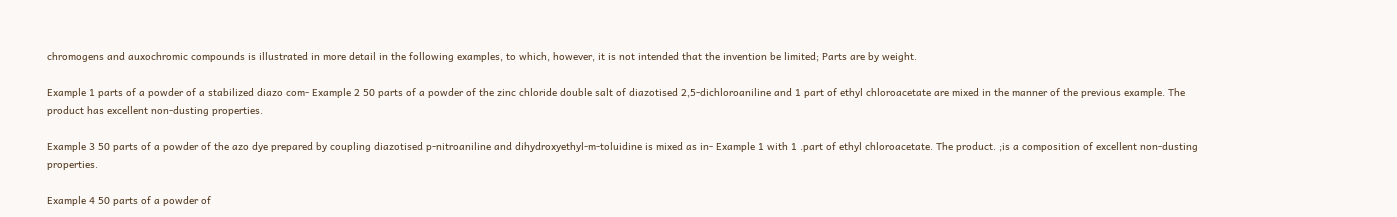chromogens and auxochromic compounds is illustrated in more detail in the following examples, to which, however, it is not intended that the invention be limited; Parts are by weight.

Example 1 parts of a powder of a stabilized diazo com- Example 2 50 parts of a powder of the zinc chloride double salt of diazotised 2,5-dichloroaniline and 1 part of ethyl chloroacetate are mixed in the manner of the previous example. The product has excellent non-dusting properties.

Example 3 50 parts of a powder of the azo dye prepared by coupling diazotised p-nitroaniline and dihydroxyethyl-m-toluidine is mixed as in- Example 1 with 1 .part of ethyl chloroacetate. The product. ;is a composition of excellent non-dusting properties.

Example 4 50 parts of a powder of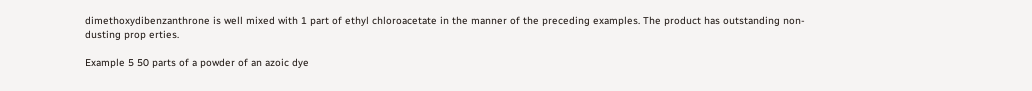dimethoxydibenzanthrone is well mixed with 1 part of ethyl chloroacetate in the manner of the preceding examples. The product has outstanding non-dusting prop erties.

Example 5 50 parts of a powder of an azoic dye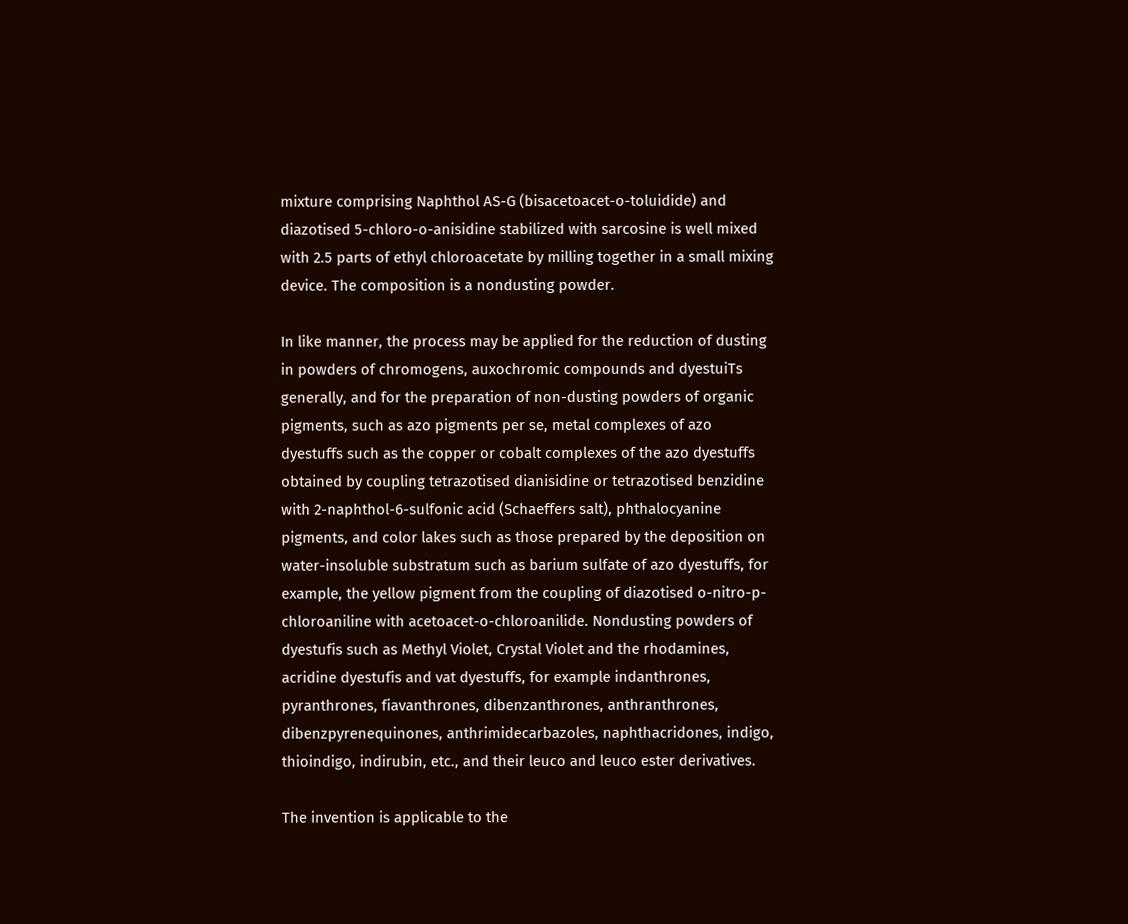mixture comprising Naphthol AS-G (bisacetoacet-o-toluidide) and diazotised 5-chloro-o-anisidine stabilized with sarcosine is well mixed with 2.5 parts of ethyl chloroacetate by milling together in a small mixing device. The composition is a nondusting powder.

In like manner, the process may be applied for the reduction of dusting in powders of chromogens, auxochromic compounds and dyestuiTs generally, and for the preparation of non-dusting powders of organic pigments, such as azo pigments per se, metal complexes of azo dyestuffs such as the copper or cobalt complexes of the azo dyestuffs obtained by coupling tetrazotised dianisidine or tetrazotised benzidine with 2-naphthol-6-sulfonic acid (Schaeffers salt), phthalocyanine pigments, and color lakes such as those prepared by the deposition on water-insoluble substratum such as barium sulfate of azo dyestuffs, for example, the yellow pigment from the coupling of diazotised o-nitro-p-chloroaniline with acetoacet-o-chloroanilide. Nondusting powders of dyestufis such as Methyl Violet, Crystal Violet and the rhodamines, acridine dyestufis and vat dyestuffs, for example indanthrones, pyranthrones, fiavanthrones, dibenzanthrones, anthranthrones, dibenzpyrenequinones, anthrimidecarbazoles, naphthacridones, indigo, thioindigo, indirubin, etc., and their leuco and leuco ester derivatives.

The invention is applicable to the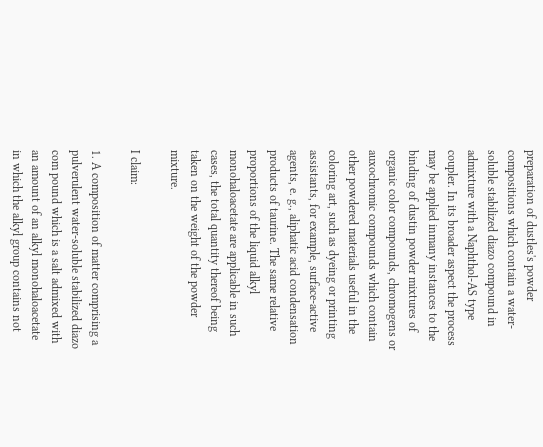preparation of dustles's powder compositions which contain a water-soluble stabilized diazo compound in admixture with a Naphthol-AS type coupler. In its broader aspect the process may be applied inmany instances to the binding of dustin powder mixtures of organic color compounds, chromogens or auxochromic compounds which contain other powdered materials useful in the coloring art, such as dyeing or printing assistants, for example, surface-active agents, e. g., aliphatic acid condensation products of taurine. The same relative proportions of the liquid alkyl monohaloacetate are applicable in such cases, the total quantity thereof being taken on the weight of the powder mixture.

I claim:

1. A composition of matter comprising a pulverulent water-soluble stabilized diazo com pound which is a salt admixed with an amount of an alkyl monohaloacetate in which the alkyl group contains not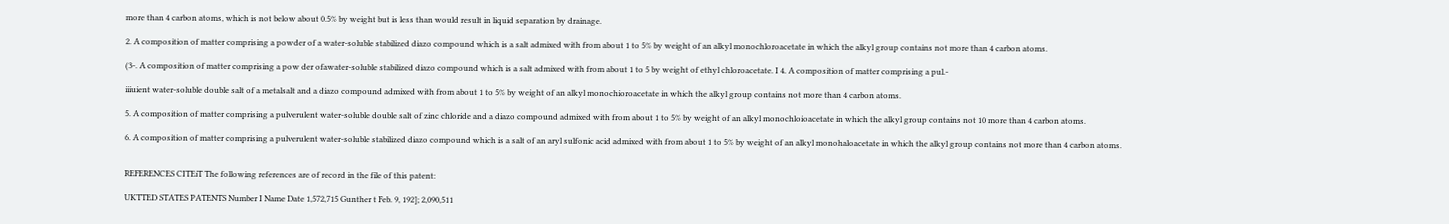more than 4 carbon atoms, which is not below about 0.5% by weight but is less than would result in liquid separation by drainage.

2. A composition of matter comprising a powder of a water-soluble stabilized diazo compound which is a salt admixed with from about 1 to 5% by weight of an alkyl monochloroacetate in which the alkyl group contains not more than 4 carbon atoms.

(3-. A composition of matter comprising a pow der ofawater-soluble stabilized diazo compound which is a salt admixed with from about 1 to 5 by weight of ethyl chloroacetate. I 4. A composition of matter comprising a pul.-

iiiuient water-soluble double salt of a metalsalt and a diazo compound admixed with from about 1 to 5% by weight of an alkyl monochioroacetate in which the alkyl group contains not more than 4 carbon atoms.

5. A composition of matter comprising a pulverulent water-soluble double salt of zinc chloride and a diazo compound admixed with from about 1 to 5% by weight of an alkyl monochloioacetate in which the alkyl group contains not 10 more than 4 carbon atoms.

6. A composition of matter comprising a pulverulent water-soluble stabilized diazo compound which is a salt of an aryl sulfonic acid admixed with from about 1 to 5% by weight of an alkyl monohaloacetate in which the alkyl group contains not more than 4 carbon atoms.


REFERENCES CITEiT The following references are of record in the file of this patent:

UKTTED STATES PATENTS Number I Name Date 1,572,715 Gunther t Feb. 9, 192]; 2,090,511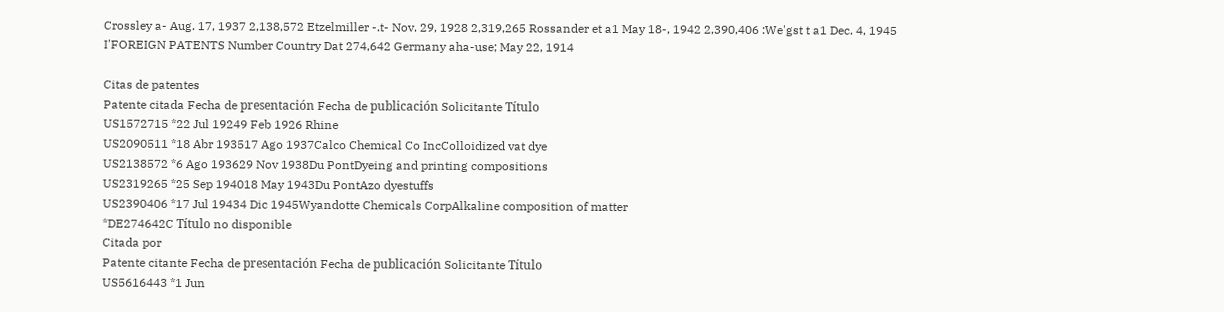Crossley a- Aug. 17, 1937 2,138,572 Etzelmiller -.t- Nov. 29, 1928 2,319,265 Rossander et a1 May 18-, 1942 2,390,406 :We'gst t a1 Dec. 4, 1945 I'FOREIGN PATENTS Number Country Dat 274,642 Germany aha-use; May 22, 1914

Citas de patentes
Patente citada Fecha de presentación Fecha de publicación Solicitante Título
US1572715 *22 Jul 19249 Feb 1926 Rhine
US2090511 *18 Abr 193517 Ago 1937Calco Chemical Co IncColloidized vat dye
US2138572 *6 Ago 193629 Nov 1938Du PontDyeing and printing compositions
US2319265 *25 Sep 194018 May 1943Du PontAzo dyestuffs
US2390406 *17 Jul 19434 Dic 1945Wyandotte Chemicals CorpAlkaline composition of matter
*DE274642C Título no disponible
Citada por
Patente citante Fecha de presentación Fecha de publicación Solicitante Título
US5616443 *1 Jun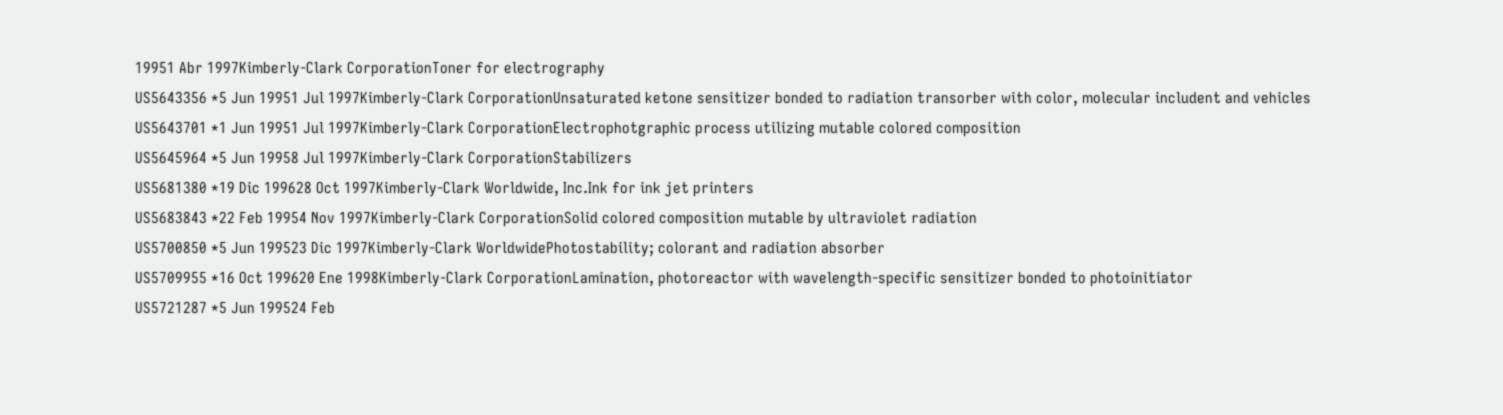19951 Abr 1997Kimberly-Clark CorporationToner for electrography
US5643356 *5 Jun 19951 Jul 1997Kimberly-Clark CorporationUnsaturated ketone sensitizer bonded to radiation transorber with color, molecular includent and vehicles
US5643701 *1 Jun 19951 Jul 1997Kimberly-Clark CorporationElectrophotgraphic process utilizing mutable colored composition
US5645964 *5 Jun 19958 Jul 1997Kimberly-Clark CorporationStabilizers
US5681380 *19 Dic 199628 Oct 1997Kimberly-Clark Worldwide, Inc.Ink for ink jet printers
US5683843 *22 Feb 19954 Nov 1997Kimberly-Clark CorporationSolid colored composition mutable by ultraviolet radiation
US5700850 *5 Jun 199523 Dic 1997Kimberly-Clark WorldwidePhotostability; colorant and radiation absorber
US5709955 *16 Oct 199620 Ene 1998Kimberly-Clark CorporationLamination, photoreactor with wavelength-specific sensitizer bonded to photoinitiator
US5721287 *5 Jun 199524 Feb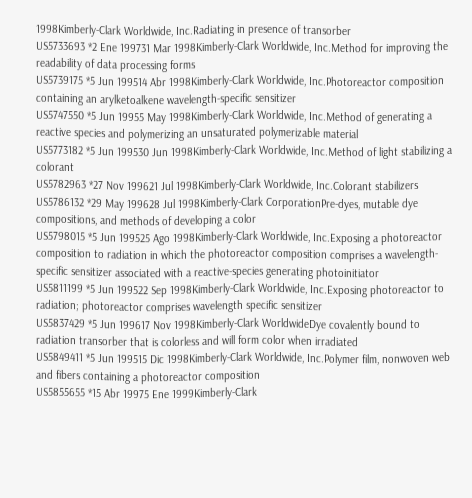1998Kimberly-Clark Worldwide, Inc.Radiating in presence of transorber
US5733693 *2 Ene 199731 Mar 1998Kimberly-Clark Worldwide, Inc.Method for improving the readability of data processing forms
US5739175 *5 Jun 199514 Abr 1998Kimberly-Clark Worldwide, Inc.Photoreactor composition containing an arylketoalkene wavelength-specific sensitizer
US5747550 *5 Jun 19955 May 1998Kimberly-Clark Worldwide, Inc.Method of generating a reactive species and polymerizing an unsaturated polymerizable material
US5773182 *5 Jun 199530 Jun 1998Kimberly-Clark Worldwide, Inc.Method of light stabilizing a colorant
US5782963 *27 Nov 199621 Jul 1998Kimberly-Clark Worldwide, Inc.Colorant stabilizers
US5786132 *29 May 199628 Jul 1998Kimberly-Clark CorporationPre-dyes, mutable dye compositions, and methods of developing a color
US5798015 *5 Jun 199525 Ago 1998Kimberly-Clark Worldwide, Inc.Exposing a photoreactor composition to radiation in which the photoreactor composition comprises a wavelength-specific sensitizer associated with a reactive-species generating photoinitiator
US5811199 *5 Jun 199522 Sep 1998Kimberly-Clark Worldwide, Inc.Exposing photoreactor to radiation; photoreactor comprises wavelength specific sensitizer
US5837429 *5 Jun 199617 Nov 1998Kimberly-Clark WorldwideDye covalently bound to radiation transorber that is colorless and will form color when irradiated
US5849411 *5 Jun 199515 Dic 1998Kimberly-Clark Worldwide, Inc.Polymer film, nonwoven web and fibers containing a photoreactor composition
US5855655 *15 Abr 19975 Ene 1999Kimberly-Clark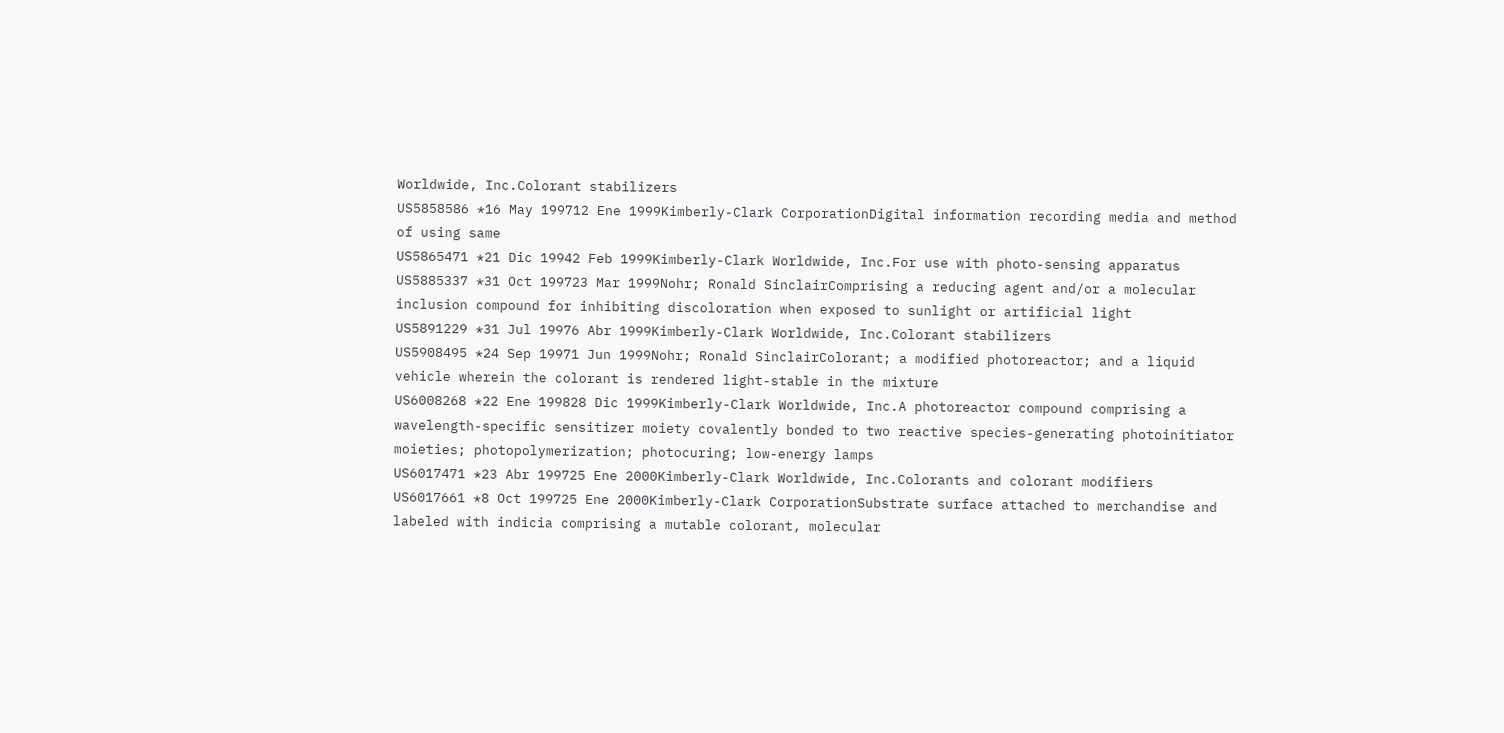Worldwide, Inc.Colorant stabilizers
US5858586 *16 May 199712 Ene 1999Kimberly-Clark CorporationDigital information recording media and method of using same
US5865471 *21 Dic 19942 Feb 1999Kimberly-Clark Worldwide, Inc.For use with photo-sensing apparatus
US5885337 *31 Oct 199723 Mar 1999Nohr; Ronald SinclairComprising a reducing agent and/or a molecular inclusion compound for inhibiting discoloration when exposed to sunlight or artificial light
US5891229 *31 Jul 19976 Abr 1999Kimberly-Clark Worldwide, Inc.Colorant stabilizers
US5908495 *24 Sep 19971 Jun 1999Nohr; Ronald SinclairColorant; a modified photoreactor; and a liquid vehicle wherein the colorant is rendered light-stable in the mixture
US6008268 *22 Ene 199828 Dic 1999Kimberly-Clark Worldwide, Inc.A photoreactor compound comprising a wavelength-specific sensitizer moiety covalently bonded to two reactive species-generating photoinitiator moieties; photopolymerization; photocuring; low-energy lamps
US6017471 *23 Abr 199725 Ene 2000Kimberly-Clark Worldwide, Inc.Colorants and colorant modifiers
US6017661 *8 Oct 199725 Ene 2000Kimberly-Clark CorporationSubstrate surface attached to merchandise and labeled with indicia comprising a mutable colorant, molecular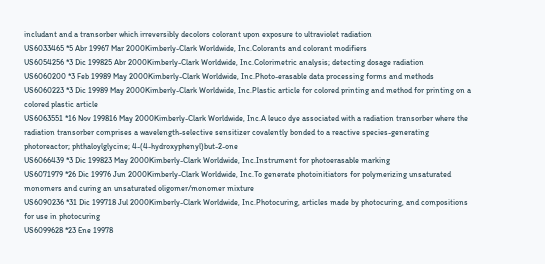includant and a transorber which irreversibly decolors colorant upon exposure to ultraviolet radiation
US6033465 *5 Abr 19967 Mar 2000Kimberly-Clark Worldwide, Inc.Colorants and colorant modifiers
US6054256 *3 Dic 199825 Abr 2000Kimberly-Clark Worldwide, Inc.Colorimetric analysis; detecting dosage radiation
US6060200 *3 Feb 19989 May 2000Kimberly-Clark Worldwide, Inc.Photo-erasable data processing forms and methods
US6060223 *3 Dic 19989 May 2000Kimberly-Clark Worldwide, Inc.Plastic article for colored printing and method for printing on a colored plastic article
US6063551 *16 Nov 199816 May 2000Kimberly-Clark Worldwide, Inc.A leuco dye associated with a radiation transorber where the radiation transorber comprises a wavelength-selective sensitizer covalently bonded to a reactive species-generating photoreactor; phthaloylglycine; 4-(4-hydroxyphenyl)but-2-one
US6066439 *3 Dic 199823 May 2000Kimberly-Clark Worldwide, Inc.Instrument for photoerasable marking
US6071979 *26 Dic 19976 Jun 2000Kimberly-Clark Worldwide, Inc.To generate photoinitiators for polymerizing unsaturated monomers and curing an unsaturated oligomer/monomer mixture
US6090236 *31 Dic 199718 Jul 2000Kimberly-Clark Worldwide, Inc.Photocuring, articles made by photocuring, and compositions for use in photocuring
US6099628 *23 Ene 19978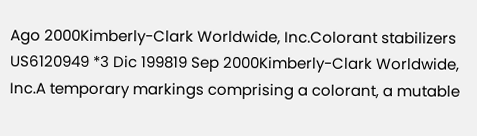Ago 2000Kimberly-Clark Worldwide, Inc.Colorant stabilizers
US6120949 *3 Dic 199819 Sep 2000Kimberly-Clark Worldwide, Inc.A temporary markings comprising a colorant, a mutable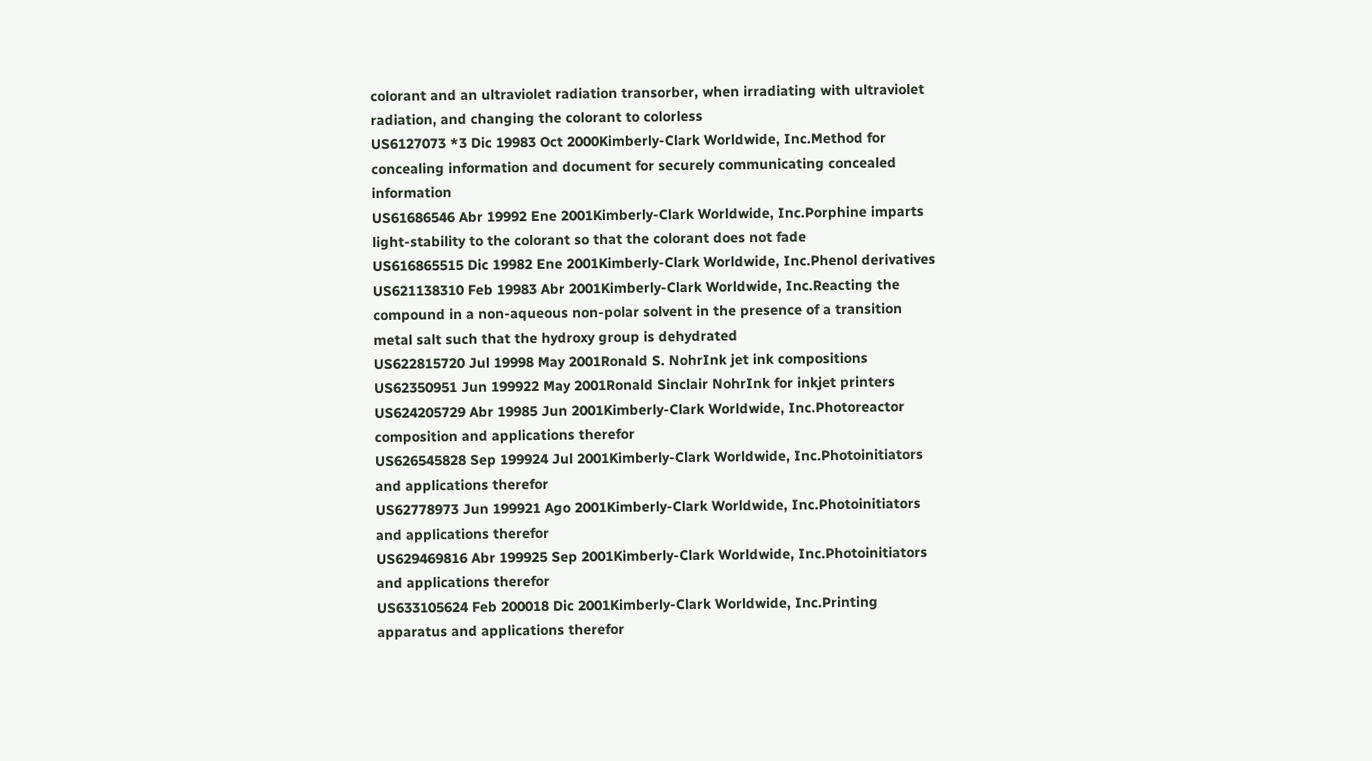colorant and an ultraviolet radiation transorber, when irradiating with ultraviolet radiation, and changing the colorant to colorless
US6127073 *3 Dic 19983 Oct 2000Kimberly-Clark Worldwide, Inc.Method for concealing information and document for securely communicating concealed information
US61686546 Abr 19992 Ene 2001Kimberly-Clark Worldwide, Inc.Porphine imparts light-stability to the colorant so that the colorant does not fade
US616865515 Dic 19982 Ene 2001Kimberly-Clark Worldwide, Inc.Phenol derivatives
US621138310 Feb 19983 Abr 2001Kimberly-Clark Worldwide, Inc.Reacting the compound in a non-aqueous non-polar solvent in the presence of a transition metal salt such that the hydroxy group is dehydrated
US622815720 Jul 19998 May 2001Ronald S. NohrInk jet ink compositions
US62350951 Jun 199922 May 2001Ronald Sinclair NohrInk for inkjet printers
US624205729 Abr 19985 Jun 2001Kimberly-Clark Worldwide, Inc.Photoreactor composition and applications therefor
US626545828 Sep 199924 Jul 2001Kimberly-Clark Worldwide, Inc.Photoinitiators and applications therefor
US62778973 Jun 199921 Ago 2001Kimberly-Clark Worldwide, Inc.Photoinitiators and applications therefor
US629469816 Abr 199925 Sep 2001Kimberly-Clark Worldwide, Inc.Photoinitiators and applications therefor
US633105624 Feb 200018 Dic 2001Kimberly-Clark Worldwide, Inc.Printing apparatus and applications therefor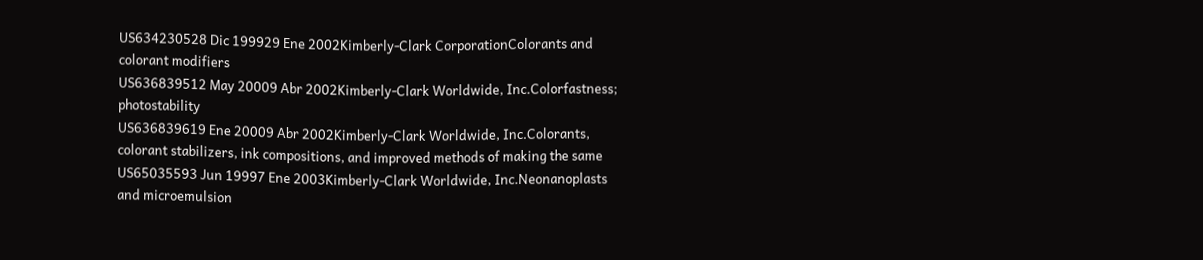US634230528 Dic 199929 Ene 2002Kimberly-Clark CorporationColorants and colorant modifiers
US636839512 May 20009 Abr 2002Kimberly-Clark Worldwide, Inc.Colorfastness; photostability
US636839619 Ene 20009 Abr 2002Kimberly-Clark Worldwide, Inc.Colorants, colorant stabilizers, ink compositions, and improved methods of making the same
US65035593 Jun 19997 Ene 2003Kimberly-Clark Worldwide, Inc.Neonanoplasts and microemulsion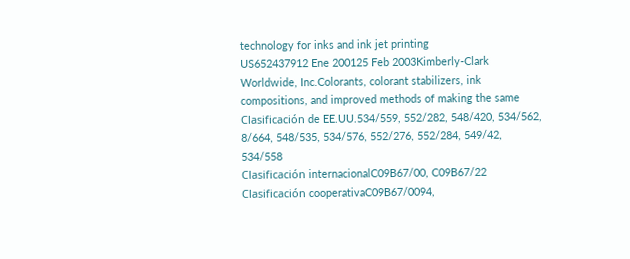technology for inks and ink jet printing
US652437912 Ene 200125 Feb 2003Kimberly-Clark Worldwide, Inc.Colorants, colorant stabilizers, ink compositions, and improved methods of making the same
Clasificación de EE.UU.534/559, 552/282, 548/420, 534/562, 8/664, 548/535, 534/576, 552/276, 552/284, 549/42, 534/558
Clasificación internacionalC09B67/00, C09B67/22
Clasificación cooperativaC09B67/0094,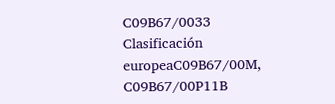C09B67/0033
Clasificación europeaC09B67/00M, C09B67/00P11B